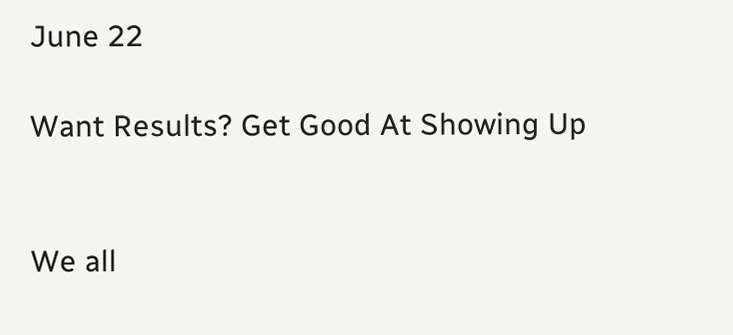June 22

Want Results? Get Good At Showing Up


We all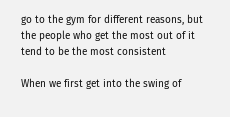go to the gym for different reasons, but the people who get the most out of it tend to be the most consistent

When we first get into the swing of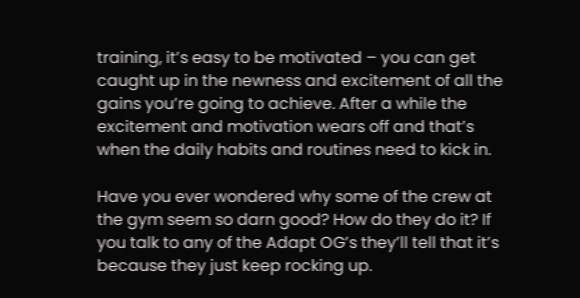training, it’s easy to be motivated – you can get caught up in the newness and excitement of all the gains you’re going to achieve. After a while the excitement and motivation wears off and that’s when the daily habits and routines need to kick in.

Have you ever wondered why some of the crew at the gym seem so darn good? How do they do it? If you talk to any of the Adapt OG’s they’ll tell that it’s because they just keep rocking up.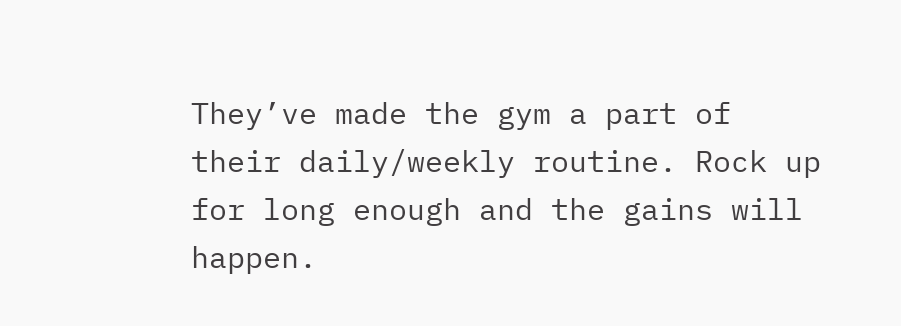They’ve made the gym a part of their daily/weekly routine. Rock up for long enough and the gains will happen.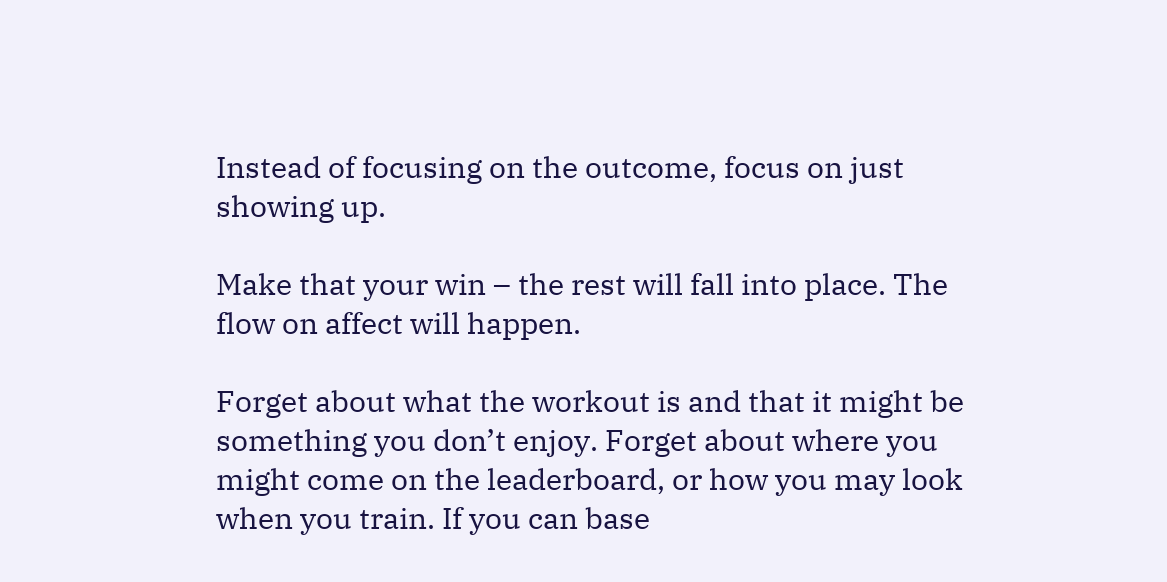Instead of focusing on the outcome, focus on just showing up.

Make that your win – the rest will fall into place. The flow on affect will happen.

Forget about what the workout is and that it might be something you don’t enjoy. Forget about where you might come on the leaderboard, or how you may look when you train. If you can base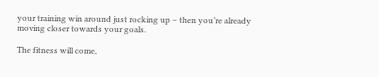your training win around just rocking up – then you’re already moving closer towards your goals.

The fitness will come,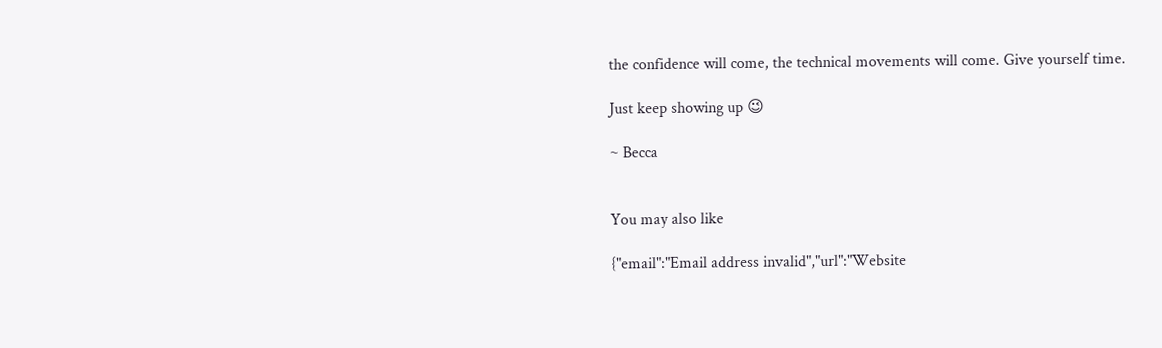the confidence will come, the technical movements will come. Give yourself time.

Just keep showing up 😉

~ Becca


You may also like

{"email":"Email address invalid","url":"Website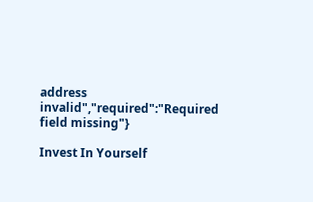address invalid","required":"Required field missing"}

Invest In Yourself